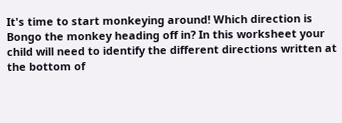It's time to start monkeying around! Which direction is Bongo the monkey heading off in? In this worksheet your child will need to identify the different directions written at the bottom of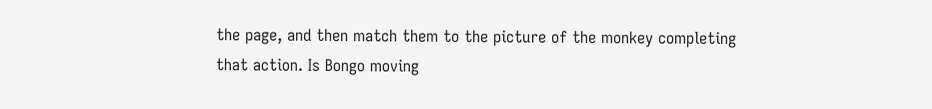the page, and then match them to the picture of the monkey completing that action. Is Bongo moving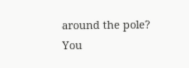around the pole? You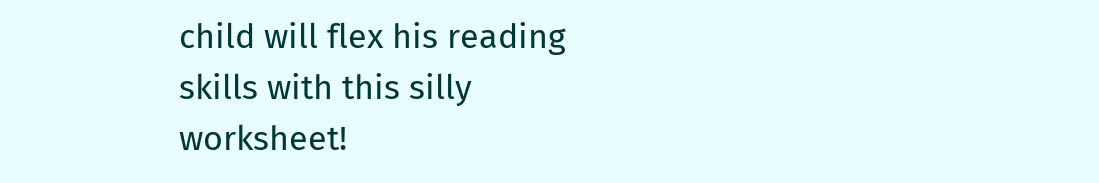child will flex his reading skills with this silly worksheet!